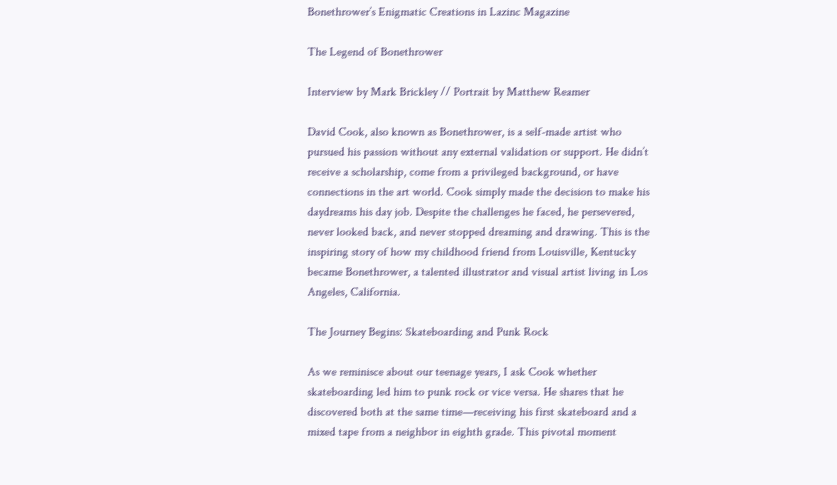Bonethrower’s Enigmatic Creations in Lazinc Magazine

The Legend of Bonethrower

Interview by Mark Brickley // Portrait by Matthew Reamer

David Cook, also known as Bonethrower, is a self-made artist who pursued his passion without any external validation or support. He didn’t receive a scholarship, come from a privileged background, or have connections in the art world. Cook simply made the decision to make his daydreams his day job. Despite the challenges he faced, he persevered, never looked back, and never stopped dreaming and drawing. This is the inspiring story of how my childhood friend from Louisville, Kentucky became Bonethrower, a talented illustrator and visual artist living in Los Angeles, California.

The Journey Begins: Skateboarding and Punk Rock

As we reminisce about our teenage years, I ask Cook whether skateboarding led him to punk rock or vice versa. He shares that he discovered both at the same time—receiving his first skateboard and a mixed tape from a neighbor in eighth grade. This pivotal moment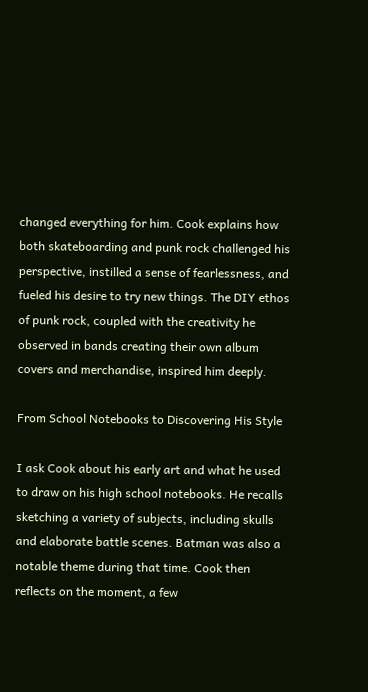changed everything for him. Cook explains how both skateboarding and punk rock challenged his perspective, instilled a sense of fearlessness, and fueled his desire to try new things. The DIY ethos of punk rock, coupled with the creativity he observed in bands creating their own album covers and merchandise, inspired him deeply.

From School Notebooks to Discovering His Style

I ask Cook about his early art and what he used to draw on his high school notebooks. He recalls sketching a variety of subjects, including skulls and elaborate battle scenes. Batman was also a notable theme during that time. Cook then reflects on the moment, a few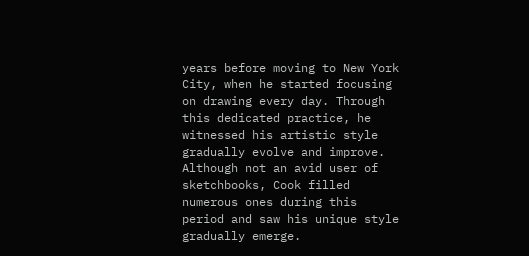years before moving to New York City, when he started focusing on drawing every day. Through this dedicated practice, he witnessed his artistic style gradually evolve and improve. Although not an avid user of sketchbooks, Cook filled numerous ones during this period and saw his unique style gradually emerge.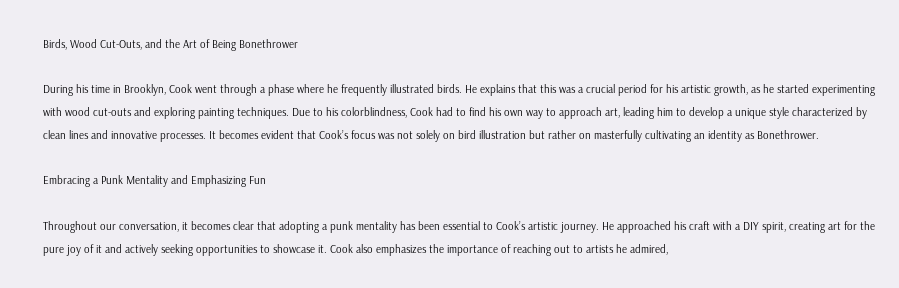Birds, Wood Cut-Outs, and the Art of Being Bonethrower

During his time in Brooklyn, Cook went through a phase where he frequently illustrated birds. He explains that this was a crucial period for his artistic growth, as he started experimenting with wood cut-outs and exploring painting techniques. Due to his colorblindness, Cook had to find his own way to approach art, leading him to develop a unique style characterized by clean lines and innovative processes. It becomes evident that Cook’s focus was not solely on bird illustration but rather on masterfully cultivating an identity as Bonethrower.

Embracing a Punk Mentality and Emphasizing Fun

Throughout our conversation, it becomes clear that adopting a punk mentality has been essential to Cook’s artistic journey. He approached his craft with a DIY spirit, creating art for the pure joy of it and actively seeking opportunities to showcase it. Cook also emphasizes the importance of reaching out to artists he admired,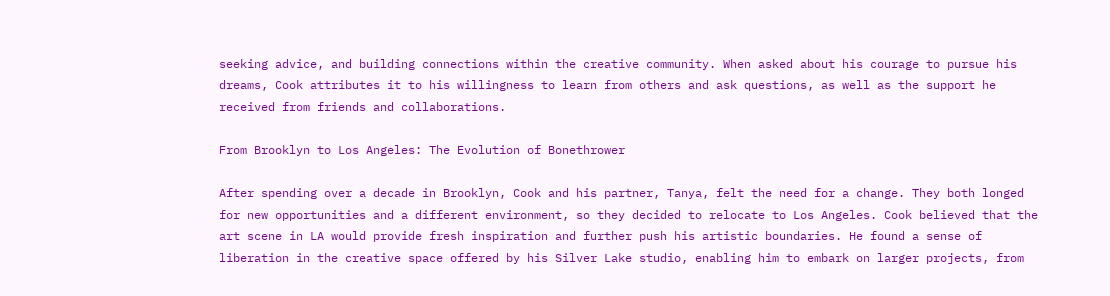seeking advice, and building connections within the creative community. When asked about his courage to pursue his dreams, Cook attributes it to his willingness to learn from others and ask questions, as well as the support he received from friends and collaborations.

From Brooklyn to Los Angeles: The Evolution of Bonethrower

After spending over a decade in Brooklyn, Cook and his partner, Tanya, felt the need for a change. They both longed for new opportunities and a different environment, so they decided to relocate to Los Angeles. Cook believed that the art scene in LA would provide fresh inspiration and further push his artistic boundaries. He found a sense of liberation in the creative space offered by his Silver Lake studio, enabling him to embark on larger projects, from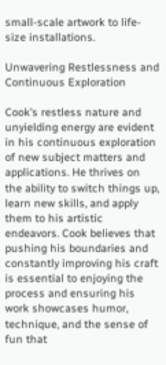small-scale artwork to life-size installations.

Unwavering Restlessness and Continuous Exploration

Cook’s restless nature and unyielding energy are evident in his continuous exploration of new subject matters and applications. He thrives on the ability to switch things up, learn new skills, and apply them to his artistic endeavors. Cook believes that pushing his boundaries and constantly improving his craft is essential to enjoying the process and ensuring his work showcases humor, technique, and the sense of fun that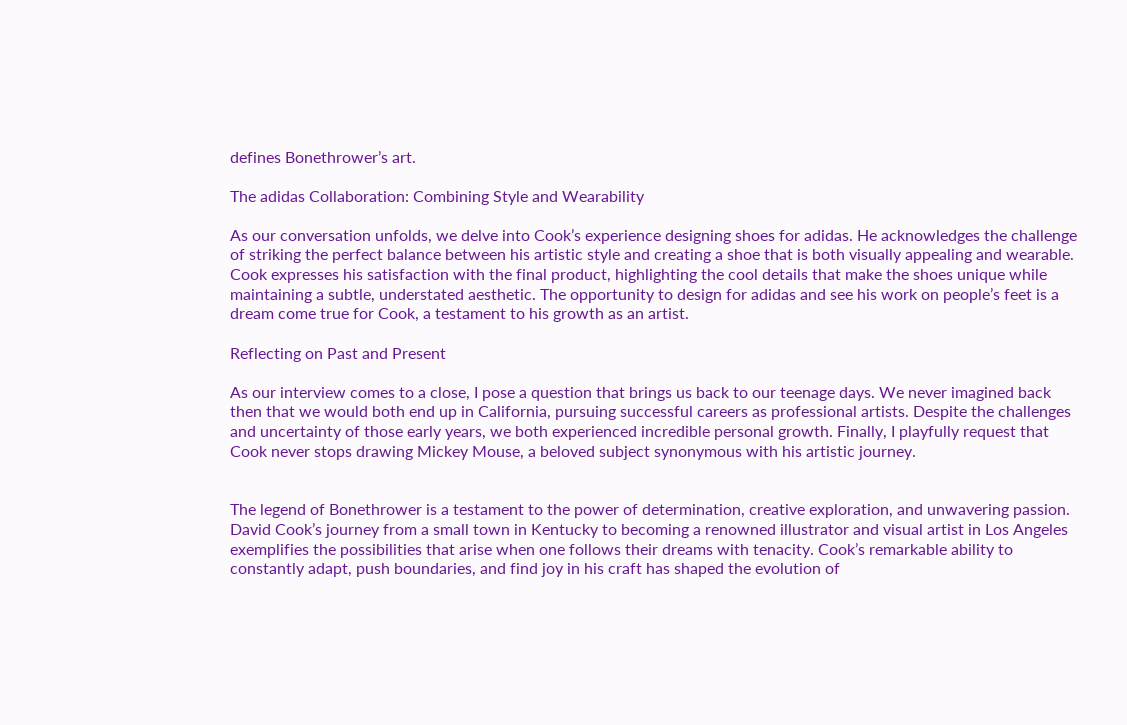defines Bonethrower’s art.

The adidas Collaboration: Combining Style and Wearability

As our conversation unfolds, we delve into Cook’s experience designing shoes for adidas. He acknowledges the challenge of striking the perfect balance between his artistic style and creating a shoe that is both visually appealing and wearable. Cook expresses his satisfaction with the final product, highlighting the cool details that make the shoes unique while maintaining a subtle, understated aesthetic. The opportunity to design for adidas and see his work on people’s feet is a dream come true for Cook, a testament to his growth as an artist.

Reflecting on Past and Present

As our interview comes to a close, I pose a question that brings us back to our teenage days. We never imagined back then that we would both end up in California, pursuing successful careers as professional artists. Despite the challenges and uncertainty of those early years, we both experienced incredible personal growth. Finally, I playfully request that Cook never stops drawing Mickey Mouse, a beloved subject synonymous with his artistic journey.


The legend of Bonethrower is a testament to the power of determination, creative exploration, and unwavering passion. David Cook’s journey from a small town in Kentucky to becoming a renowned illustrator and visual artist in Los Angeles exemplifies the possibilities that arise when one follows their dreams with tenacity. Cook’s remarkable ability to constantly adapt, push boundaries, and find joy in his craft has shaped the evolution of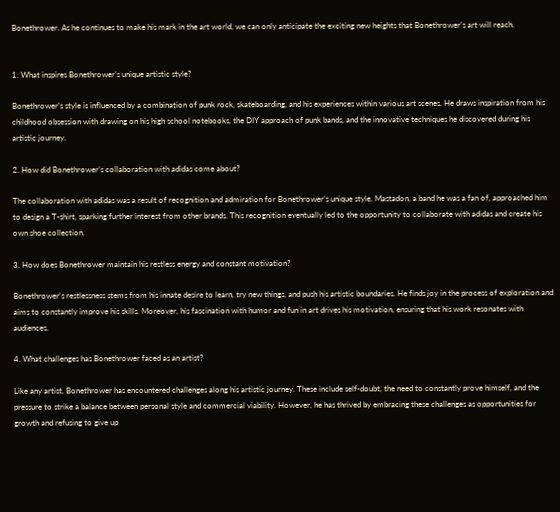Bonethrower. As he continues to make his mark in the art world, we can only anticipate the exciting new heights that Bonethrower’s art will reach.


1. What inspires Bonethrower’s unique artistic style?

Bonethrower’s style is influenced by a combination of punk rock, skateboarding, and his experiences within various art scenes. He draws inspiration from his childhood obsession with drawing on his high school notebooks, the DIY approach of punk bands, and the innovative techniques he discovered during his artistic journey.

2. How did Bonethrower’s collaboration with adidas come about?

The collaboration with adidas was a result of recognition and admiration for Bonethrower’s unique style. Mastadon, a band he was a fan of, approached him to design a T-shirt, sparking further interest from other brands. This recognition eventually led to the opportunity to collaborate with adidas and create his own shoe collection.

3. How does Bonethrower maintain his restless energy and constant motivation?

Bonethrower’s restlessness stems from his innate desire to learn, try new things, and push his artistic boundaries. He finds joy in the process of exploration and aims to constantly improve his skills. Moreover, his fascination with humor and fun in art drives his motivation, ensuring that his work resonates with audiences.

4. What challenges has Bonethrower faced as an artist?

Like any artist, Bonethrower has encountered challenges along his artistic journey. These include self-doubt, the need to constantly prove himself, and the pressure to strike a balance between personal style and commercial viability. However, he has thrived by embracing these challenges as opportunities for growth and refusing to give up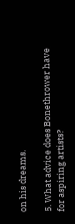on his dreams.

5. What advice does Bonethrower have for aspiring artists?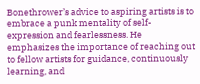Bonethrower’s advice to aspiring artists is to embrace a punk mentality of self-expression and fearlessness. He emphasizes the importance of reaching out to fellow artists for guidance, continuously learning, and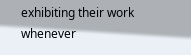exhibiting their work whenever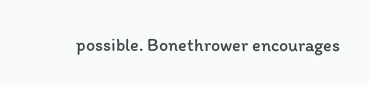possible. Bonethrower encourages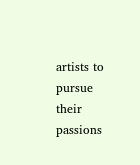artists to pursue their passions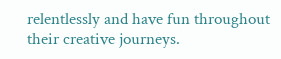relentlessly and have fun throughout their creative journeys.